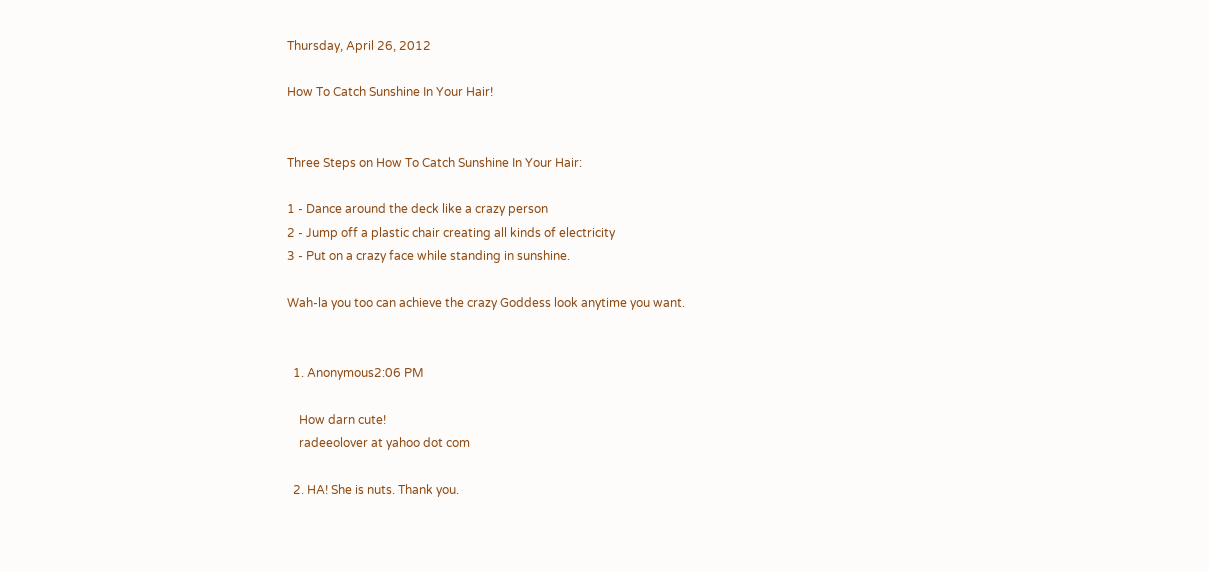Thursday, April 26, 2012

How To Catch Sunshine In Your Hair!


Three Steps on How To Catch Sunshine In Your Hair:

1 - Dance around the deck like a crazy person
2 - Jump off a plastic chair creating all kinds of electricity
3 - Put on a crazy face while standing in sunshine.

Wah-la you too can achieve the crazy Goddess look anytime you want.


  1. Anonymous2:06 PM

    How darn cute!
    radeeolover at yahoo dot com

  2. HA! She is nuts. Thank you.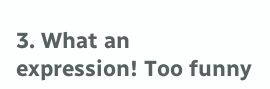3. What an expression! Too funny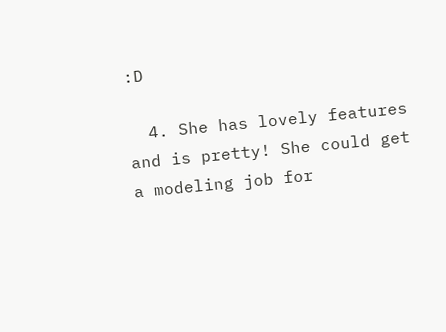:D

  4. She has lovely features and is pretty! She could get a modeling job for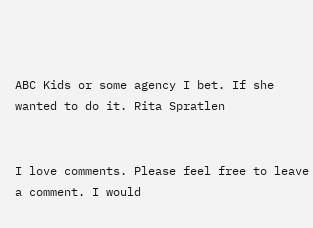ABC Kids or some agency I bet. If she wanted to do it. Rita Spratlen


I love comments. Please feel free to leave a comment. I would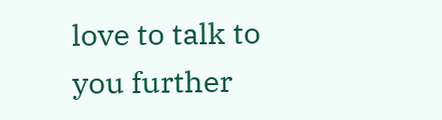love to talk to you further